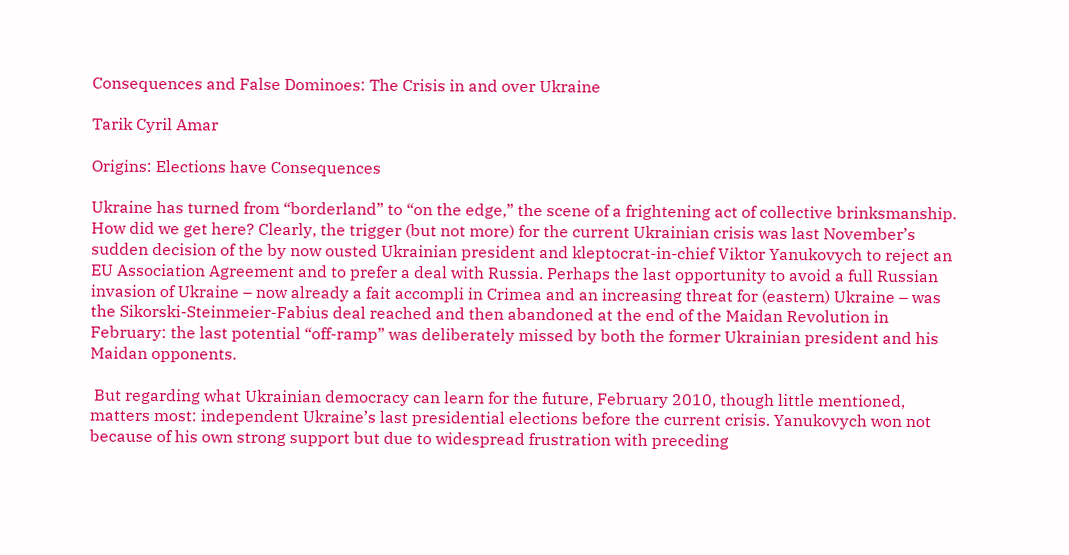Consequences and False Dominoes: The Crisis in and over Ukraine

Tarik Cyril Amar

Origins: Elections have Consequences

Ukraine has turned from “borderland” to “on the edge,” the scene of a frightening act of collective brinksmanship. How did we get here? Clearly, the trigger (but not more) for the current Ukrainian crisis was last November’s sudden decision of the by now ousted Ukrainian president and kleptocrat-in-chief Viktor Yanukovych to reject an EU Association Agreement and to prefer a deal with Russia. Perhaps the last opportunity to avoid a full Russian invasion of Ukraine – now already a fait accompli in Crimea and an increasing threat for (eastern) Ukraine – was the Sikorski-Steinmeier-Fabius deal reached and then abandoned at the end of the Maidan Revolution in February: the last potential “off-ramp” was deliberately missed by both the former Ukrainian president and his Maidan opponents.

 But regarding what Ukrainian democracy can learn for the future, February 2010, though little mentioned, matters most: independent Ukraine’s last presidential elections before the current crisis. Yanukovych won not because of his own strong support but due to widespread frustration with preceding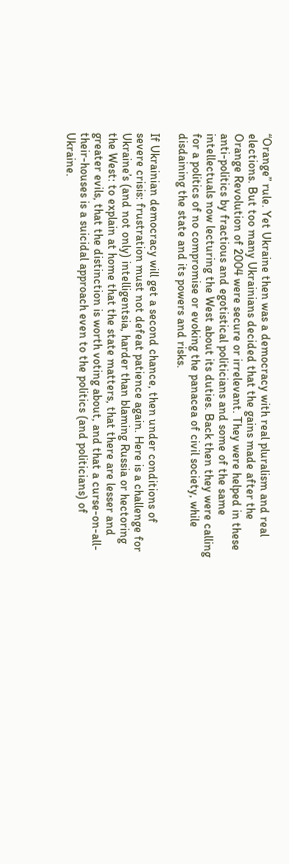“Orange” rule. Yet Ukraine then was a democracy with real pluralism and real elections. But too many Ukrainians decided that the gains made after the Orange Revolution of 2004 were secure or irrelevant. They were helped in these anti-politics by fractious and egotistical politicians and some of the same intellectuals now lecturing the West about its duties. Back then they were calling for a politics of no compromise or evoking the panacea of civil society, while disdaining the state and its powers and risks.

If Ukrainian democracy will get a second chance, then under conditions of severe crisis: frustration must not defeat patience again. Here is a challenge for Ukraine’s (and not only) intelligentsia, harder than blaming Russia or hectoring the West: to explain at home that the state matters, that there are lesser and greater evils, that the distinction is worth voting about, and that a curse-on-all-their-houses is a suicidal approach even to the politics (and politicians) of Ukraine.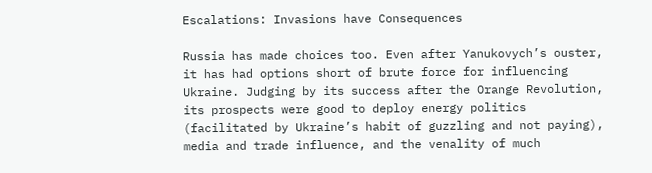Escalations: Invasions have Consequences

Russia has made choices too. Even after Yanukovych’s ouster, it has had options short of brute force for influencing Ukraine. Judging by its success after the Orange Revolution, its prospects were good to deploy energy politics (facilitated by Ukraine’s habit of guzzling and not paying), media and trade influence, and the venality of much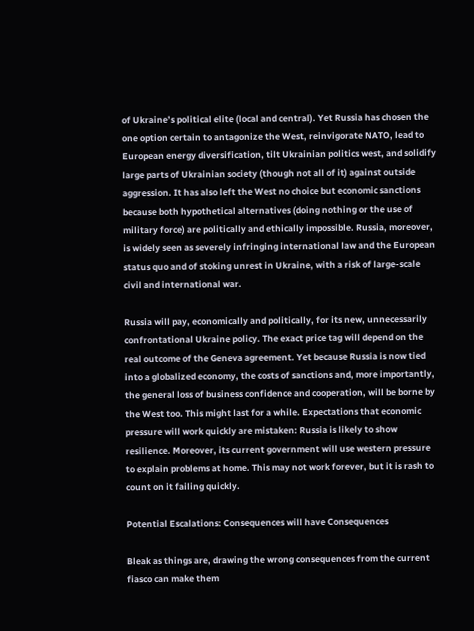of Ukraine’s political elite (local and central). Yet Russia has chosen the one option certain to antagonize the West, reinvigorate NATO, lead to European energy diversification, tilt Ukrainian politics west, and solidify large parts of Ukrainian society (though not all of it) against outside aggression. It has also left the West no choice but economic sanctions because both hypothetical alternatives (doing nothing or the use of military force) are politically and ethically impossible. Russia, moreover, is widely seen as severely infringing international law and the European status quo and of stoking unrest in Ukraine, with a risk of large-scale civil and international war.

Russia will pay, economically and politically, for its new, unnecessarily confrontational Ukraine policy. The exact price tag will depend on the real outcome of the Geneva agreement. Yet because Russia is now tied into a globalized economy, the costs of sanctions and, more importantly, the general loss of business confidence and cooperation, will be borne by the West too. This might last for a while. Expectations that economic pressure will work quickly are mistaken: Russia is likely to show resilience. Moreover, its current government will use western pressure to explain problems at home. This may not work forever, but it is rash to count on it failing quickly.

Potential Escalations: Consequences will have Consequences

Bleak as things are, drawing the wrong consequences from the current fiasco can make them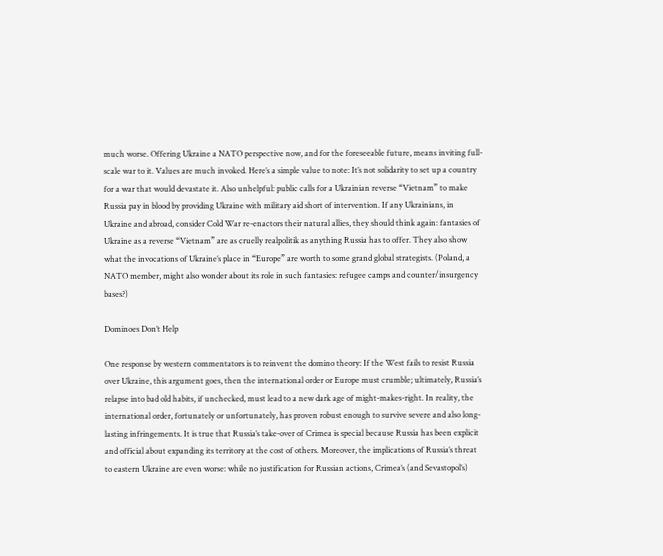much worse. Offering Ukraine a NATO perspective now, and for the foreseeable future, means inviting full-scale war to it. Values are much invoked. Here’s a simple value to note: It’s not solidarity to set up a country for a war that would devastate it. Also unhelpful: public calls for a Ukrainian reverse “Vietnam” to make Russia pay in blood by providing Ukraine with military aid short of intervention. If any Ukrainians, in Ukraine and abroad, consider Cold War re-enactors their natural allies, they should think again: fantasies of Ukraine as a reverse “Vietnam” are as cruelly realpolitik as anything Russia has to offer. They also show what the invocations of Ukraine’s place in “Europe” are worth to some grand global strategists. (Poland, a NATO member, might also wonder about its role in such fantasies: refugee camps and counter/insurgency bases?)

Dominoes Don’t Help

One response by western commentators is to reinvent the domino theory: If the West fails to resist Russia over Ukraine, this argument goes, then the international order or Europe must crumble; ultimately, Russia’s relapse into bad old habits, if unchecked, must lead to a new dark age of might-makes-right. In reality, the international order, fortunately or unfortunately, has proven robust enough to survive severe and also long-lasting infringements. It is true that Russia’s take-over of Crimea is special because Russia has been explicit and official about expanding its territory at the cost of others. Moreover, the implications of Russia’s threat to eastern Ukraine are even worse: while no justification for Russian actions, Crimea’s (and Sevastopol’s)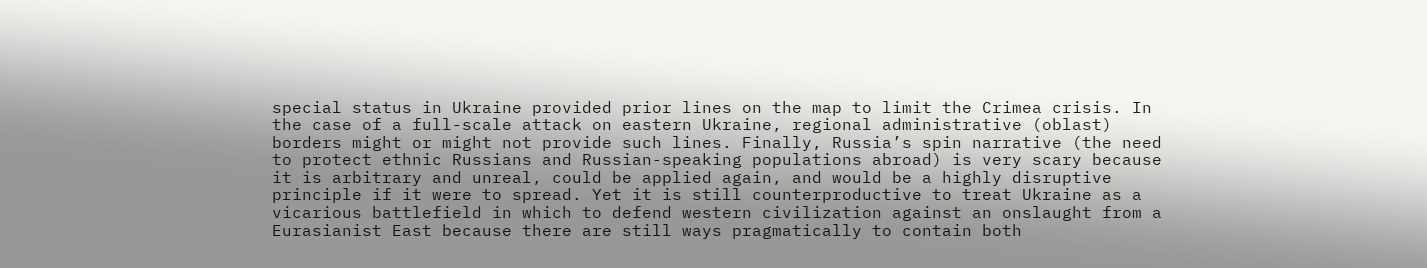special status in Ukraine provided prior lines on the map to limit the Crimea crisis. In the case of a full-scale attack on eastern Ukraine, regional administrative (oblast) borders might or might not provide such lines. Finally, Russia’s spin narrative (the need to protect ethnic Russians and Russian-speaking populations abroad) is very scary because it is arbitrary and unreal, could be applied again, and would be a highly disruptive principle if it were to spread. Yet it is still counterproductive to treat Ukraine as a vicarious battlefield in which to defend western civilization against an onslaught from a Eurasianist East because there are still ways pragmatically to contain both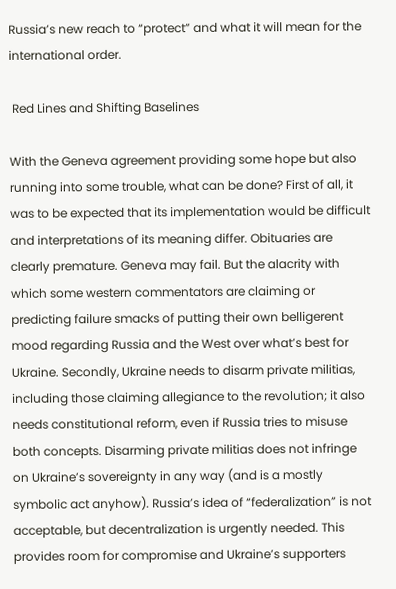Russia’s new reach to “protect” and what it will mean for the international order.

 Red Lines and Shifting Baselines

With the Geneva agreement providing some hope but also running into some trouble, what can be done? First of all, it was to be expected that its implementation would be difficult and interpretations of its meaning differ. Obituaries are clearly premature. Geneva may fail. But the alacrity with which some western commentators are claiming or predicting failure smacks of putting their own belligerent mood regarding Russia and the West over what’s best for Ukraine. Secondly, Ukraine needs to disarm private militias, including those claiming allegiance to the revolution; it also needs constitutional reform, even if Russia tries to misuse both concepts. Disarming private militias does not infringe on Ukraine’s sovereignty in any way (and is a mostly symbolic act anyhow). Russia’s idea of “federalization” is not acceptable, but decentralization is urgently needed. This provides room for compromise and Ukraine’s supporters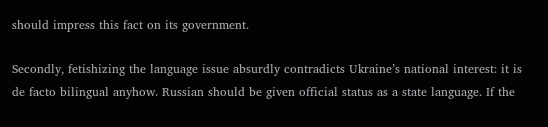should impress this fact on its government.

Secondly, fetishizing the language issue absurdly contradicts Ukraine’s national interest: it is de facto bilingual anyhow. Russian should be given official status as a state language. If the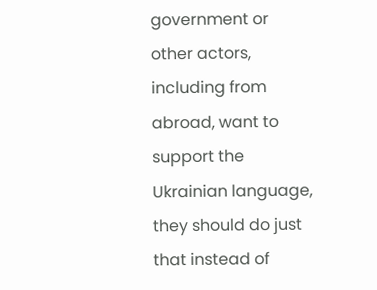government or other actors, including from abroad, want to support the Ukrainian language, they should do just that instead of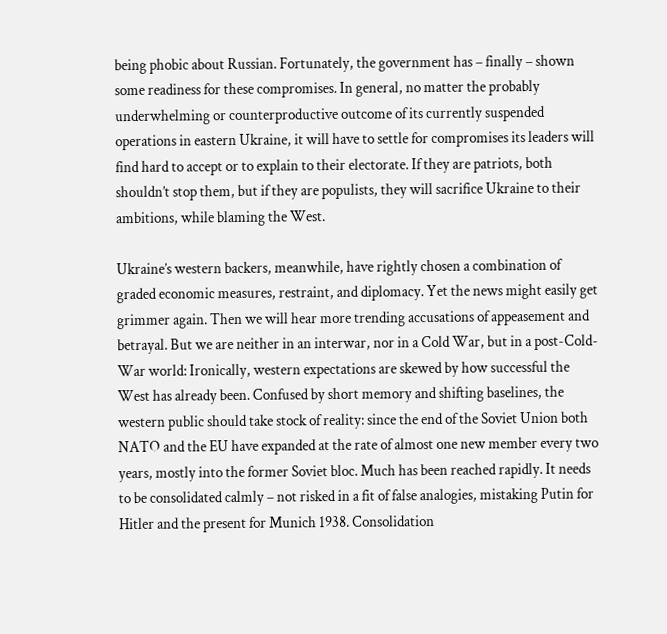being phobic about Russian. Fortunately, the government has – finally – shown some readiness for these compromises. In general, no matter the probably underwhelming or counterproductive outcome of its currently suspended operations in eastern Ukraine, it will have to settle for compromises its leaders will find hard to accept or to explain to their electorate. If they are patriots, both shouldn’t stop them, but if they are populists, they will sacrifice Ukraine to their ambitions, while blaming the West.

Ukraine’s western backers, meanwhile, have rightly chosen a combination of graded economic measures, restraint, and diplomacy. Yet the news might easily get grimmer again. Then we will hear more trending accusations of appeasement and betrayal. But we are neither in an interwar, nor in a Cold War, but in a post-Cold-War world: Ironically, western expectations are skewed by how successful the West has already been. Confused by short memory and shifting baselines, the western public should take stock of reality: since the end of the Soviet Union both NATO and the EU have expanded at the rate of almost one new member every two years, mostly into the former Soviet bloc. Much has been reached rapidly. It needs to be consolidated calmly – not risked in a fit of false analogies, mistaking Putin for Hitler and the present for Munich 1938. Consolidation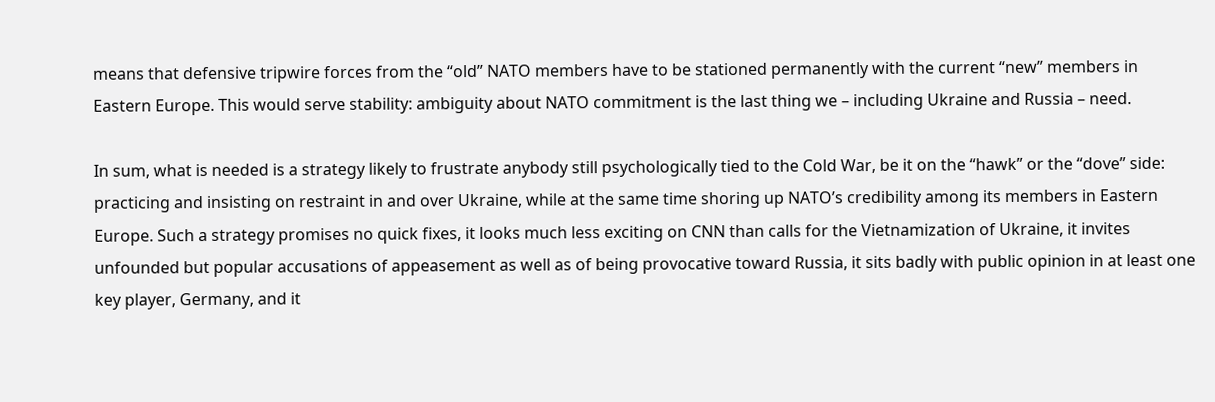means that defensive tripwire forces from the “old” NATO members have to be stationed permanently with the current “new” members in Eastern Europe. This would serve stability: ambiguity about NATO commitment is the last thing we – including Ukraine and Russia – need.

In sum, what is needed is a strategy likely to frustrate anybody still psychologically tied to the Cold War, be it on the “hawk” or the “dove” side: practicing and insisting on restraint in and over Ukraine, while at the same time shoring up NATO’s credibility among its members in Eastern Europe. Such a strategy promises no quick fixes, it looks much less exciting on CNN than calls for the Vietnamization of Ukraine, it invites unfounded but popular accusations of appeasement as well as of being provocative toward Russia, it sits badly with public opinion in at least one key player, Germany, and it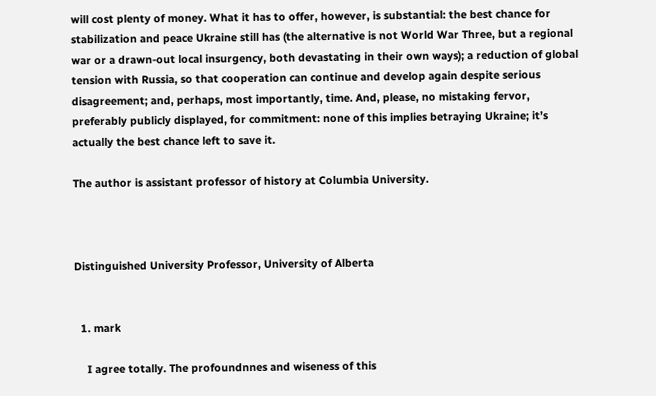will cost plenty of money. What it has to offer, however, is substantial: the best chance for stabilization and peace Ukraine still has (the alternative is not World War Three, but a regional war or a drawn-out local insurgency, both devastating in their own ways); a reduction of global tension with Russia, so that cooperation can continue and develop again despite serious disagreement; and, perhaps, most importantly, time. And, please, no mistaking fervor, preferably publicly displayed, for commitment: none of this implies betraying Ukraine; it’s actually the best chance left to save it.

The author is assistant professor of history at Columbia University.



Distinguished University Professor, University of Alberta


  1. mark

    I agree totally. The profoundnnes and wiseness of this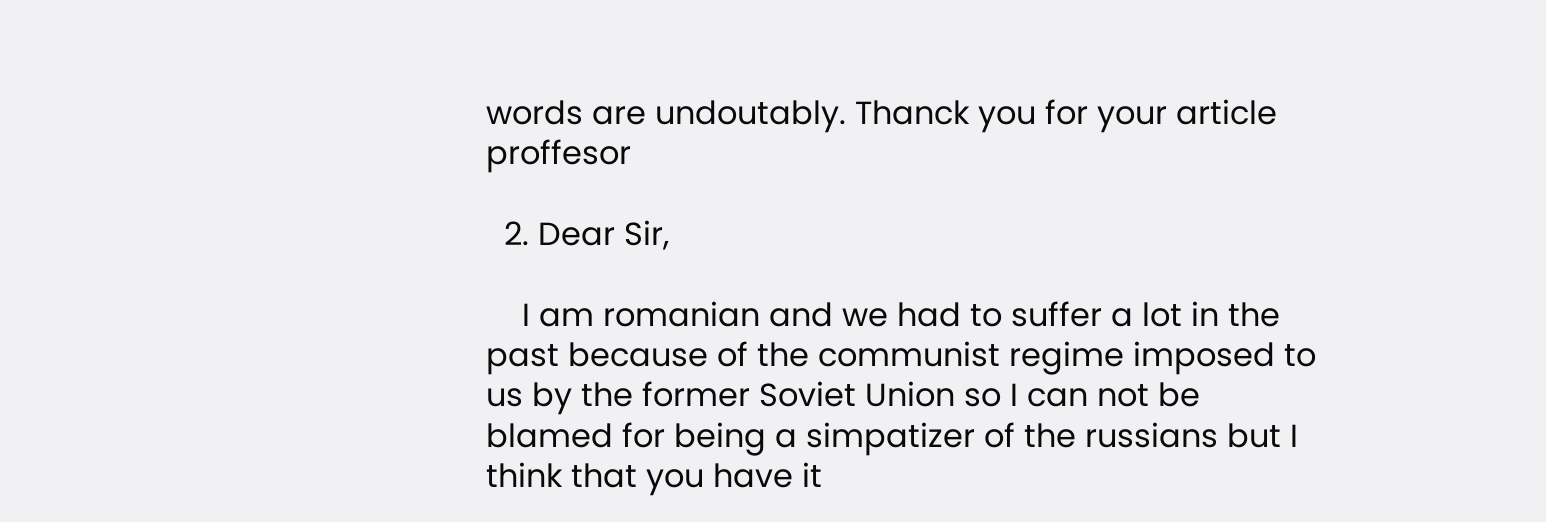words are undoutably. Thanck you for your article proffesor

  2. Dear Sir,

    I am romanian and we had to suffer a lot in the past because of the communist regime imposed to us by the former Soviet Union so I can not be blamed for being a simpatizer of the russians but I think that you have it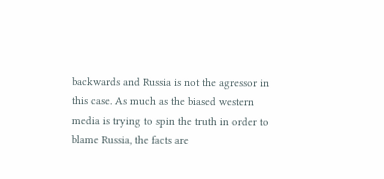backwards and Russia is not the agressor in this case. As much as the biased western media is trying to spin the truth in order to blame Russia, the facts are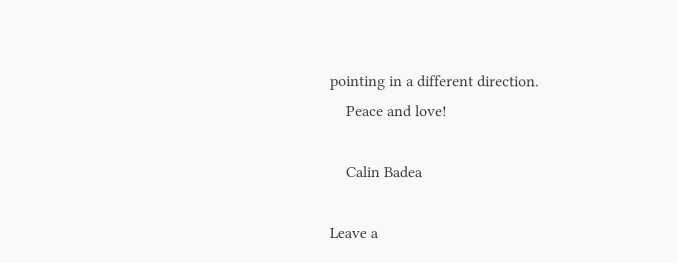pointing in a different direction.
    Peace and love!

    Calin Badea

Leave a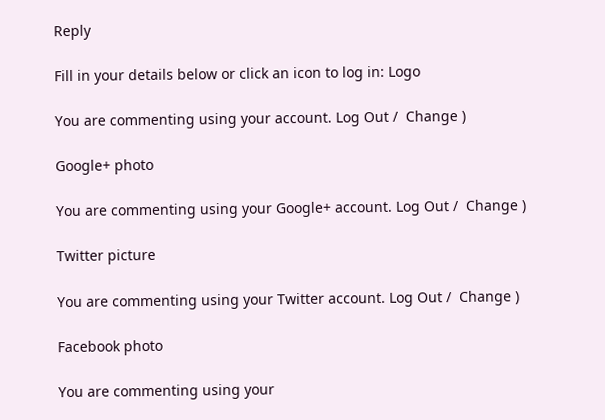Reply

Fill in your details below or click an icon to log in: Logo

You are commenting using your account. Log Out /  Change )

Google+ photo

You are commenting using your Google+ account. Log Out /  Change )

Twitter picture

You are commenting using your Twitter account. Log Out /  Change )

Facebook photo

You are commenting using your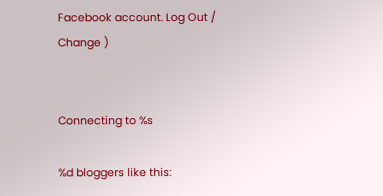Facebook account. Log Out /  Change )


Connecting to %s

%d bloggers like this: